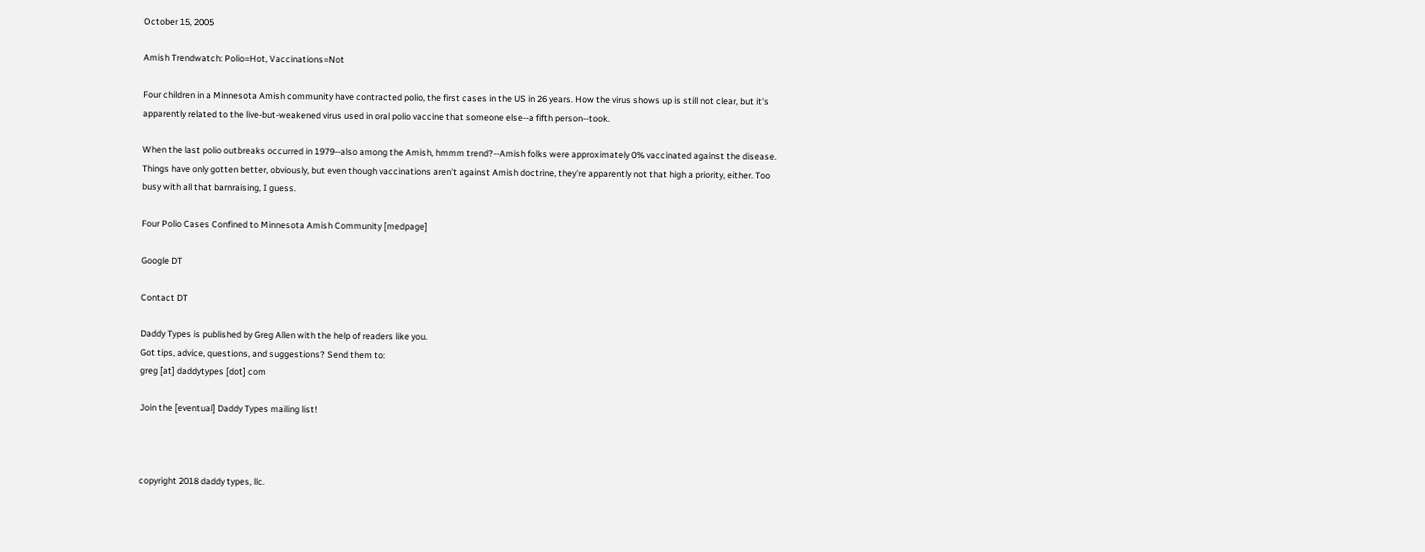October 15, 2005

Amish Trendwatch: Polio=Hot, Vaccinations=Not

Four children in a Minnesota Amish community have contracted polio, the first cases in the US in 26 years. How the virus shows up is still not clear, but it's apparently related to the live-but-weakened virus used in oral polio vaccine that someone else--a fifth person--took.

When the last polio outbreaks occurred in 1979--also among the Amish, hmmm trend?--Amish folks were approximately 0% vaccinated against the disease. Things have only gotten better, obviously, but even though vaccinations aren't against Amish doctrine, they're apparently not that high a priority, either. Too busy with all that barnraising, I guess.

Four Polio Cases Confined to Minnesota Amish Community [medpage]

Google DT

Contact DT

Daddy Types is published by Greg Allen with the help of readers like you.
Got tips, advice, questions, and suggestions? Send them to:
greg [at] daddytypes [dot] com

Join the [eventual] Daddy Types mailing list!



copyright 2018 daddy types, llc.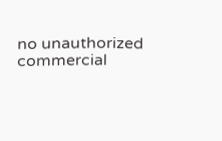no unauthorized commercial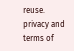reuse.
privacy and terms of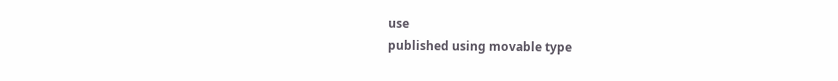use
published using movable type